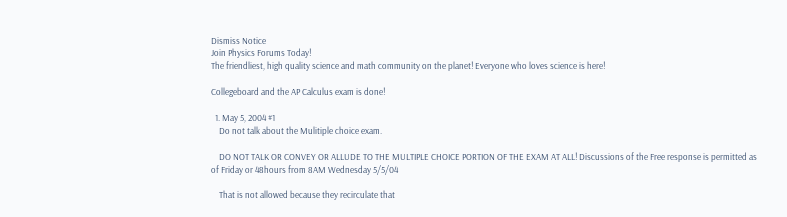Dismiss Notice
Join Physics Forums Today!
The friendliest, high quality science and math community on the planet! Everyone who loves science is here!

Collegeboard and the AP Calculus exam is done!

  1. May 5, 2004 #1
    Do not talk about the Mulitiple choice exam.

    DO NOT TALK OR CONVEY OR ALLUDE TO THE MULTIPLE CHOICE PORTION OF THE EXAM AT ALL! Discussions of the Free response is permitted as of Friday or 48hours from 8AM Wednesday 5/5/04

    That is not allowed because they recirculate that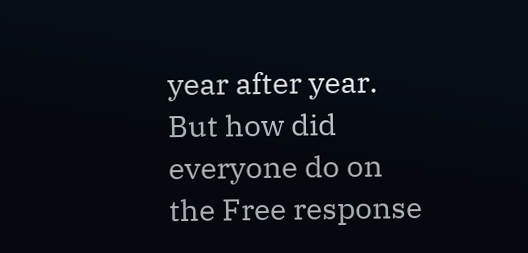year after year. But how did everyone do on the Free response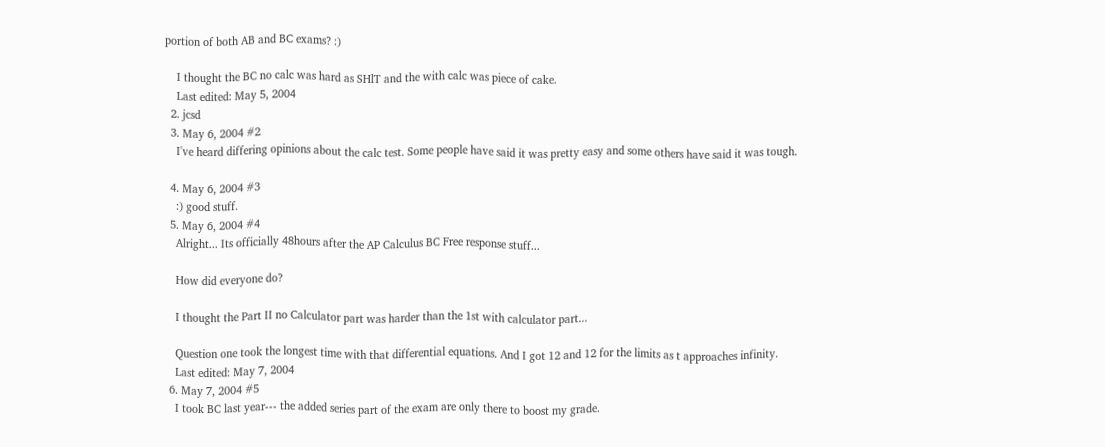portion of both AB and BC exams? :)

    I thought the BC no calc was hard as SHlT and the with calc was piece of cake.
    Last edited: May 5, 2004
  2. jcsd
  3. May 6, 2004 #2
    I've heard differing opinions about the calc test. Some people have said it was pretty easy and some others have said it was tough.

  4. May 6, 2004 #3
    :) good stuff.
  5. May 6, 2004 #4
    Alright... Its officially 48hours after the AP Calculus BC Free response stuff...

    How did everyone do?

    I thought the Part II no Calculator part was harder than the 1st with calculator part...

    Question one took the longest time with that differential equations. And I got 12 and 12 for the limits as t approaches infinity.
    Last edited: May 7, 2004
  6. May 7, 2004 #5
    I took BC last year--- the added series part of the exam are only there to boost my grade.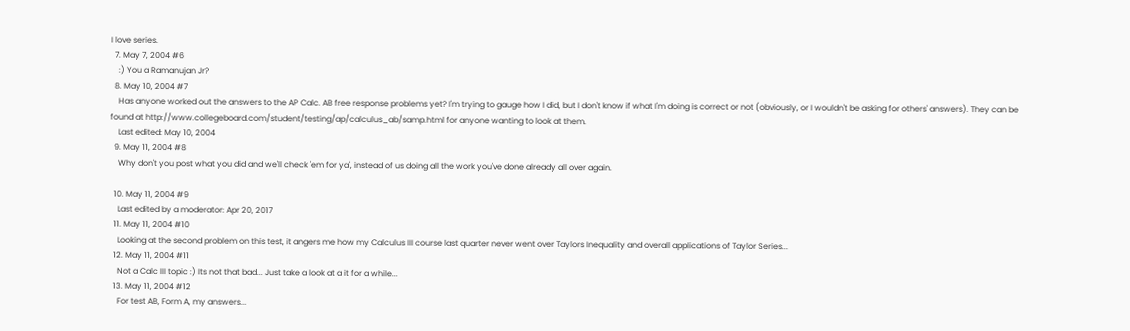I love series.
  7. May 7, 2004 #6
    :) You a Ramanujan Jr?
  8. May 10, 2004 #7
    Has anyone worked out the answers to the AP Calc. AB free response problems yet? I'm trying to gauge how I did, but I don't know if what I'm doing is correct or not (obviously, or I wouldn't be asking for others' answers). They can be found at http://www.collegeboard.com/student/testing/ap/calculus_ab/samp.html for anyone wanting to look at them.
    Last edited: May 10, 2004
  9. May 11, 2004 #8
    Why don't you post what you did and we'll check 'em for ya', instead of us doing all the work you've done already all over again.

  10. May 11, 2004 #9
    Last edited by a moderator: Apr 20, 2017
  11. May 11, 2004 #10
    Looking at the second problem on this test, it angers me how my Calculus III course last quarter never went over Taylors Inequality and overall applications of Taylor Series...
  12. May 11, 2004 #11
    Not a Calc III topic :) Its not that bad... Just take a look at a it for a while...
  13. May 11, 2004 #12
    For test AB, Form A, my answers...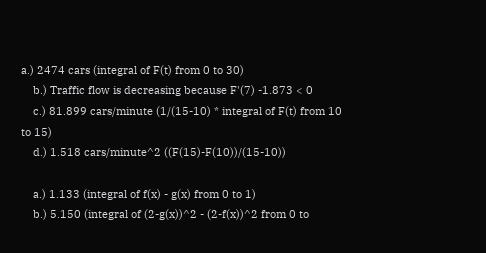a.) 2474 cars (integral of F(t) from 0 to 30)
    b.) Traffic flow is decreasing because F'(7) -1.873 < 0
    c.) 81.899 cars/minute (1/(15-10) * integral of F(t) from 10 to 15)
    d.) 1.518 cars/minute^2 ((F(15)-F(10))/(15-10))

    a.) 1.133 (integral of f(x) - g(x) from 0 to 1)
    b.) 5.150 (integral of (2-g(x))^2 - (2-f(x))^2 from 0 to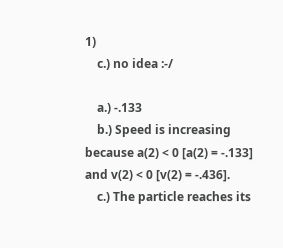1)
    c.) no idea :-/

    a.) -.133
    b.) Speed is increasing because a(2) < 0 [a(2) = -.133] and v(2) < 0 [v(2) = -.436].
    c.) The particle reaches its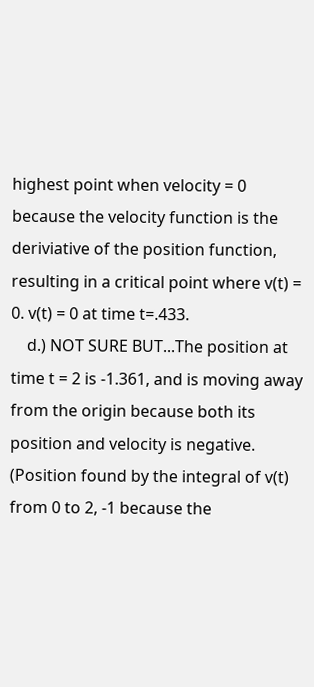highest point when velocity = 0 because the velocity function is the deriviative of the position function, resulting in a critical point where v(t) = 0. v(t) = 0 at time t=.433.
    d.) NOT SURE BUT...The position at time t = 2 is -1.361, and is moving away from the origin because both its position and velocity is negative. (Position found by the integral of v(t) from 0 to 2, -1 because the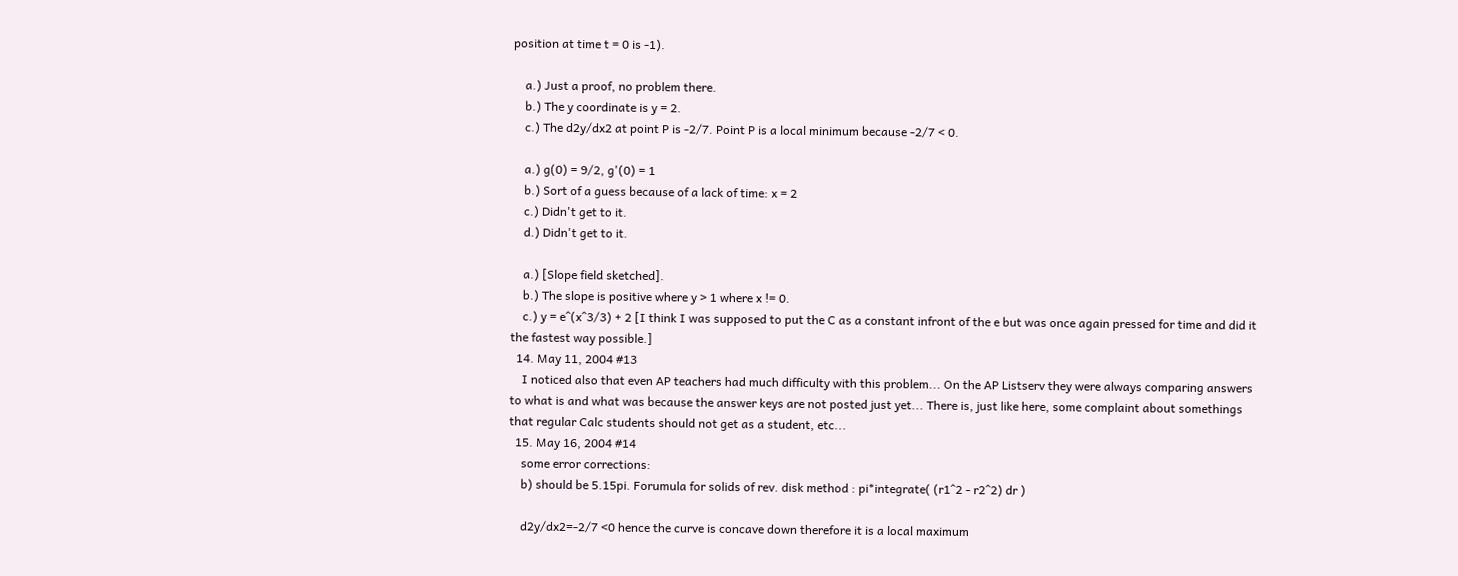position at time t = 0 is -1).

    a.) Just a proof, no problem there.
    b.) The y coordinate is y = 2.
    c.) The d2y/dx2 at point P is -2/7. Point P is a local minimum because -2/7 < 0.

    a.) g(0) = 9/2, g'(0) = 1
    b.) Sort of a guess because of a lack of time: x = 2
    c.) Didn't get to it.
    d.) Didn't get to it.

    a.) [Slope field sketched].
    b.) The slope is positive where y > 1 where x != 0.
    c.) y = e^(x^3/3) + 2 [I think I was supposed to put the C as a constant infront of the e but was once again pressed for time and did it the fastest way possible.]
  14. May 11, 2004 #13
    I noticed also that even AP teachers had much difficulty with this problem... On the AP Listserv they were always comparing answers to what is and what was because the answer keys are not posted just yet... There is, just like here, some complaint about somethings that regular Calc students should not get as a student, etc...
  15. May 16, 2004 #14
    some error corrections:
    b) should be 5.15pi. Forumula for solids of rev. disk method : pi*integrate( (r1^2 - r2^2) dr )

    d2y/dx2=-2/7 <0 hence the curve is concave down therefore it is a local maximum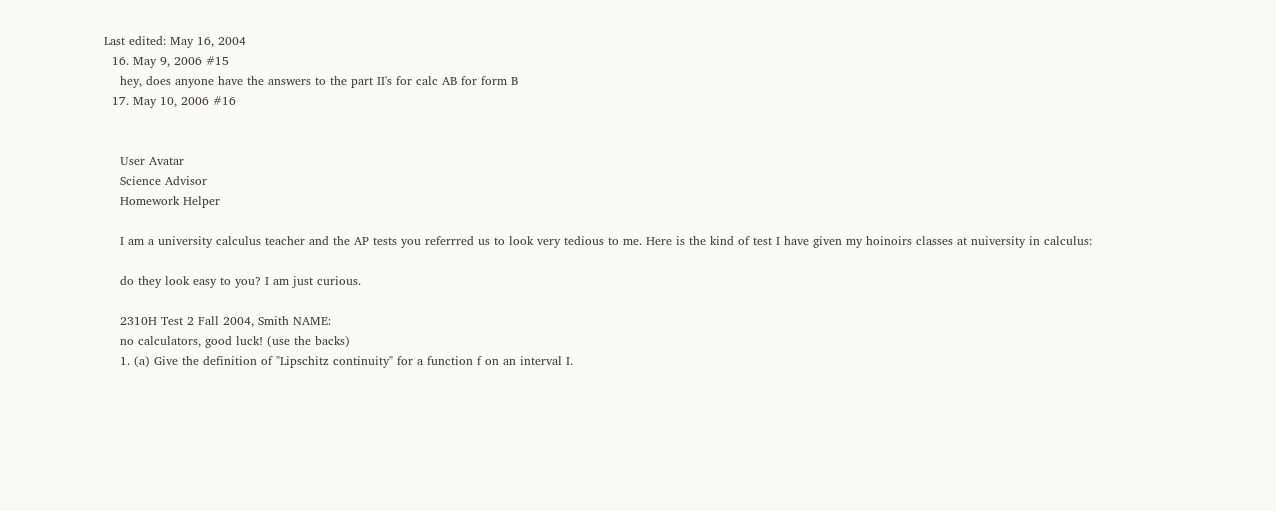Last edited: May 16, 2004
  16. May 9, 2006 #15
    hey, does anyone have the answers to the part II's for calc AB for form B
  17. May 10, 2006 #16


    User Avatar
    Science Advisor
    Homework Helper

    I am a university calculus teacher and the AP tests you referrred us to look very tedious to me. Here is the kind of test I have given my hoinoirs classes at nuiversity in calculus:

    do they look easy to you? I am just curious.

    2310H Test 2 Fall 2004, Smith NAME:
    no calculators, good luck! (use the backs)
    1. (a) Give the definition of "Lipschitz continuity" for a function f on an interval I.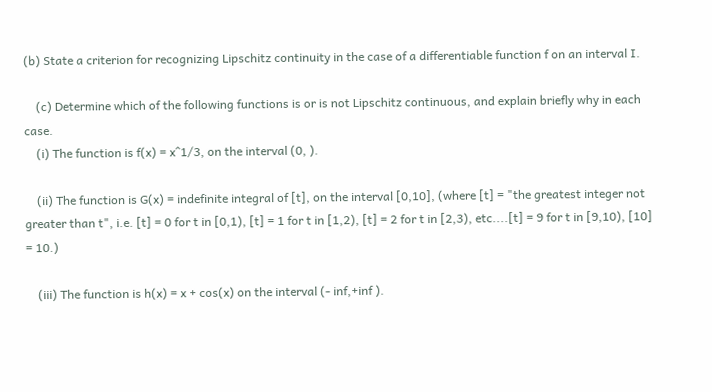(b) State a criterion for recognizing Lipschitz continuity in the case of a differentiable function f on an interval I.

    (c) Determine which of the following functions is or is not Lipschitz continuous, and explain briefly why in each case.
    (i) The function is f(x) = x^1/3, on the interval (0, ).

    (ii) The function is G(x) = indefinite integral of [t], on the interval [0,10], (where [t] = "the greatest integer not greater than t", i.e. [t] = 0 for t in [0,1), [t] = 1 for t in [1,2), [t] = 2 for t in [2,3), etc....[t] = 9 for t in [9,10), [10] = 10.)

    (iii) The function is h(x) = x + cos(x) on the interval (- inf,+inf ).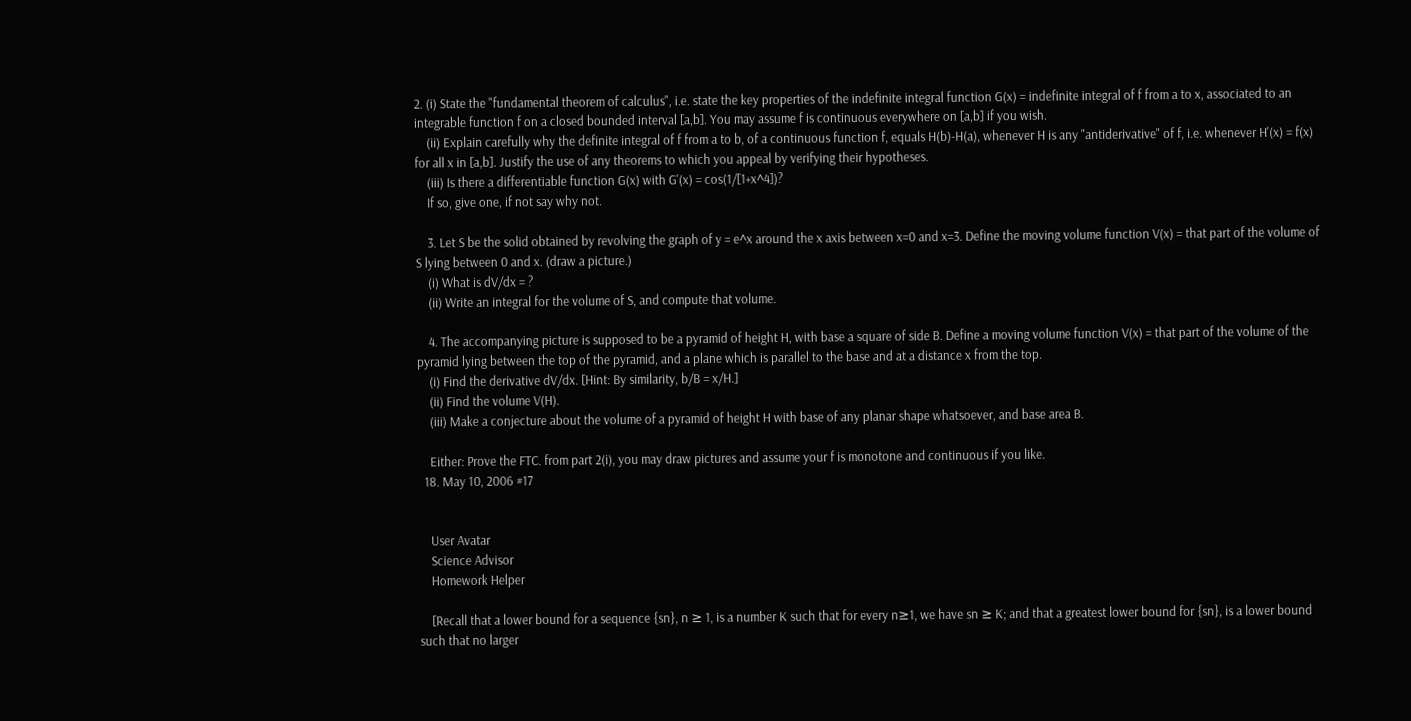2. (i) State the "fundamental theorem of calculus", i.e. state the key properties of the indefinite integral function G(x) = indefinite integral of f from a to x, associated to an integrable function f on a closed bounded interval [a,b]. You may assume f is continuous everywhere on [a,b] if you wish.
    (ii) Explain carefully why the definite integral of f from a to b, of a continuous function f, equals H(b)-H(a), whenever H is any "antiderivative" of f, i.e. whenever H'(x) = f(x) for all x in [a,b]. Justify the use of any theorems to which you appeal by verifying their hypotheses.
    (iii) Is there a differentiable function G(x) with G'(x) = cos(1/[1+x^4])?
    If so, give one, if not say why not.

    3. Let S be the solid obtained by revolving the graph of y = e^x around the x axis between x=0 and x=3. Define the moving volume function V(x) = that part of the volume of S lying between 0 and x. (draw a picture.)
    (i) What is dV/dx = ?
    (ii) Write an integral for the volume of S, and compute that volume.

    4. The accompanying picture is supposed to be a pyramid of height H, with base a square of side B. Define a moving volume function V(x) = that part of the volume of the pyramid lying between the top of the pyramid, and a plane which is parallel to the base and at a distance x from the top.
    (i) Find the derivative dV/dx. [Hint: By similarity, b/B = x/H.]
    (ii) Find the volume V(H).
    (iii) Make a conjecture about the volume of a pyramid of height H with base of any planar shape whatsoever, and base area B.

    Either: Prove the FTC. from part 2(i), you may draw pictures and assume your f is monotone and continuous if you like.
  18. May 10, 2006 #17


    User Avatar
    Science Advisor
    Homework Helper

    [Recall that a lower bound for a sequence {sn}, n ≥ 1, is a number K such that for every n≥1, we have sn ≥ K; and that a greatest lower bound for {sn}, is a lower bound such that no larger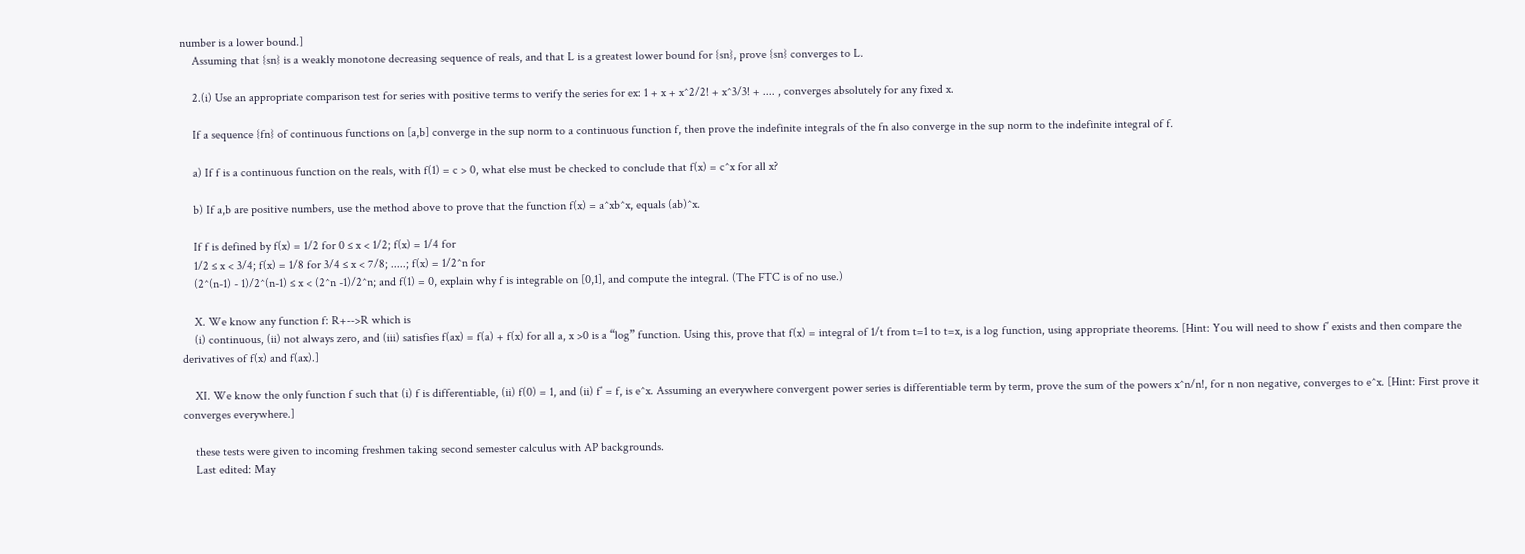number is a lower bound.]
    Assuming that {sn} is a weakly monotone decreasing sequence of reals, and that L is a greatest lower bound for {sn}, prove {sn} converges to L.

    2.(i) Use an appropriate comparison test for series with positive terms to verify the series for ex: 1 + x + x^2/2! + x^3/3! + .... , converges absolutely for any fixed x.

    If a sequence {fn} of continuous functions on [a,b] converge in the sup norm to a continuous function f, then prove the indefinite integrals of the fn also converge in the sup norm to the indefinite integral of f.

    a) If f is a continuous function on the reals, with f(1) = c > 0, what else must be checked to conclude that f(x) = c^x for all x?

    b) If a,b are positive numbers, use the method above to prove that the function f(x) = a^xb^x, equals (ab)^x.

    If f is defined by f(x) = 1/2 for 0 ≤ x < 1/2; f(x) = 1/4 for
    1/2 ≤ x < 3/4; f(x) = 1/8 for 3/4 ≤ x < 7/8; .....; f(x) = 1/2^n for
    (2^(n-1) - 1)/2^(n-1) ≤ x < (2^n -1)/2^n; and f(1) = 0, explain why f is integrable on [0,1], and compute the integral. (The FTC is of no use.)

    X. We know any function f: R+-->R which is
    (i) continuous, (ii) not always zero, and (iii) satisfies f(ax) = f(a) + f(x) for all a, x >0 is a “log” function. Using this, prove that f(x) = integral of 1/t from t=1 to t=x, is a log function, using appropriate theorems. [Hint: You will need to show f’ exists and then compare the derivatives of f(x) and f(ax).]

    XI. We know the only function f such that (i) f is differentiable, (ii) f(0) = 1, and (ii) f’ = f, is e^x. Assuming an everywhere convergent power series is differentiable term by term, prove the sum of the powers x^n/n!, for n non negative, converges to e^x. [Hint: First prove it converges everywhere.]

    these tests were given to incoming freshmen taking second semester calculus with AP backgrounds.
    Last edited: May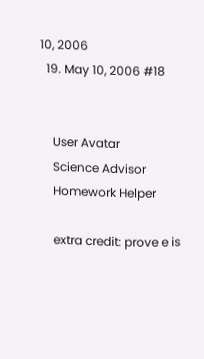10, 2006
  19. May 10, 2006 #18


    User Avatar
    Science Advisor
    Homework Helper

    extra credit: prove e is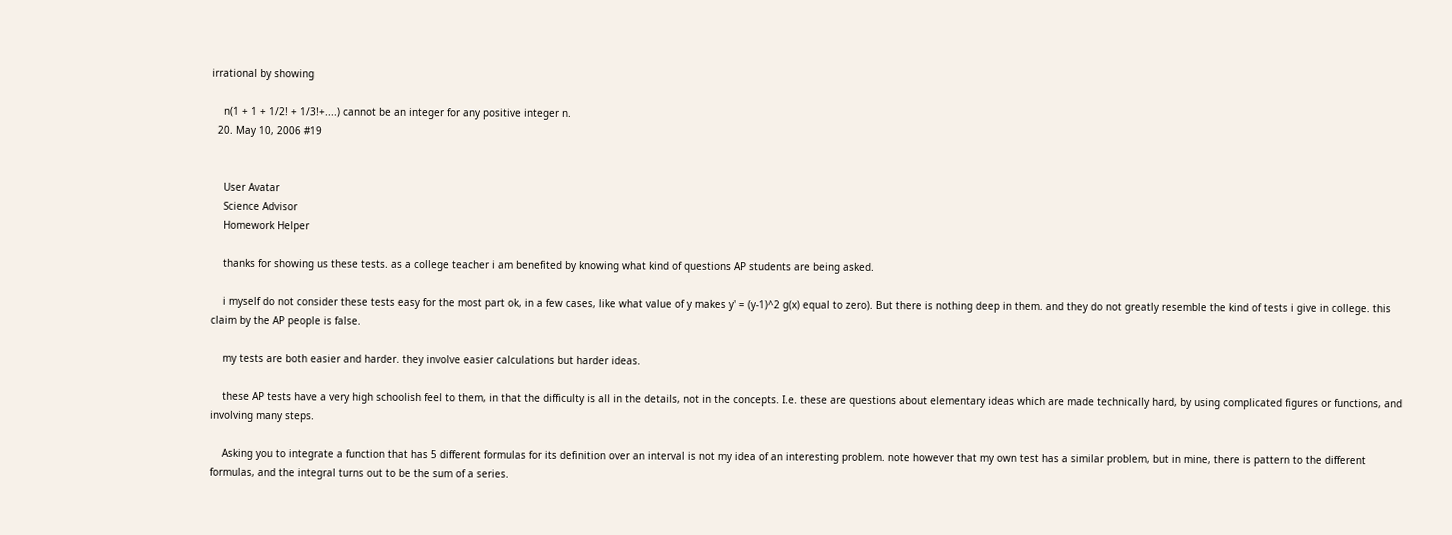irrational by showing

    n(1 + 1 + 1/2! + 1/3!+....) cannot be an integer for any positive integer n.
  20. May 10, 2006 #19


    User Avatar
    Science Advisor
    Homework Helper

    thanks for showing us these tests. as a college teacher i am benefited by knowing what kind of questions AP students are being asked.

    i myself do not consider these tests easy for the most part ok, in a few cases, like what value of y makes y' = (y-1)^2 g(x) equal to zero). But there is nothing deep in them. and they do not greatly resemble the kind of tests i give in college. this claim by the AP people is false.

    my tests are both easier and harder. they involve easier calculations but harder ideas.

    these AP tests have a very high schoolish feel to them, in that the difficulty is all in the details, not in the concepts. I.e. these are questions about elementary ideas which are made technically hard, by using complicated figures or functions, and involving many steps.

    Asking you to integrate a function that has 5 different formulas for its definition over an interval is not my idea of an interesting problem. note however that my own test has a similar problem, but in mine, there is pattern to the different formulas, and the integral turns out to be the sum of a series.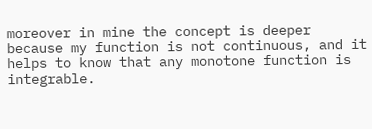moreover in mine the concept is deeper because my function is not continuous, and it helps to know that any monotone function is integrable.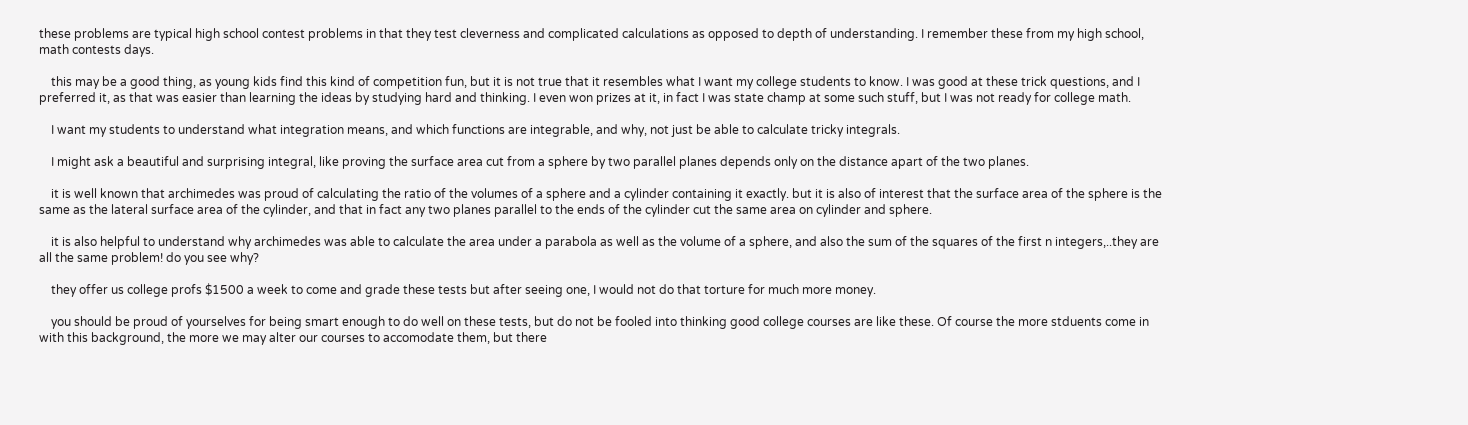these problems are typical high school contest problems in that they test cleverness and complicated calculations as opposed to depth of understanding. I remember these from my high school, math contests days.

    this may be a good thing, as young kids find this kind of competition fun, but it is not true that it resembles what I want my college students to know. I was good at these trick questions, and I preferred it, as that was easier than learning the ideas by studying hard and thinking. I even won prizes at it, in fact I was state champ at some such stuff, but I was not ready for college math.

    I want my students to understand what integration means, and which functions are integrable, and why, not just be able to calculate tricky integrals.

    I might ask a beautiful and surprising integral, like proving the surface area cut from a sphere by two parallel planes depends only on the distance apart of the two planes.

    it is well known that archimedes was proud of calculating the ratio of the volumes of a sphere and a cylinder containing it exactly. but it is also of interest that the surface area of the sphere is the same as the lateral surface area of the cylinder, and that in fact any two planes parallel to the ends of the cylinder cut the same area on cylinder and sphere.

    it is also helpful to understand why archimedes was able to calculate the area under a parabola as well as the volume of a sphere, and also the sum of the squares of the first n integers,..they are all the same problem! do you see why?

    they offer us college profs $1500 a week to come and grade these tests but after seeing one, I would not do that torture for much more money.

    you should be proud of yourselves for being smart enough to do well on these tests, but do not be fooled into thinking good college courses are like these. Of course the more stduents come in with this background, the more we may alter our courses to accomodate them, but there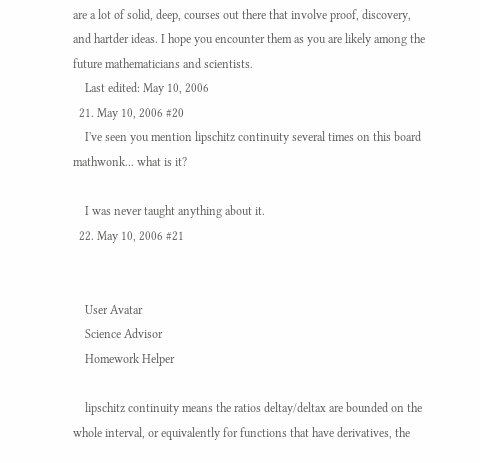are a lot of solid, deep, courses out there that involve proof, discovery, and hartder ideas. I hope you encounter them as you are likely among the future mathematicians and scientists.
    Last edited: May 10, 2006
  21. May 10, 2006 #20
    I've seen you mention lipschitz continuity several times on this board mathwonk... what is it?

    I was never taught anything about it.
  22. May 10, 2006 #21


    User Avatar
    Science Advisor
    Homework Helper

    lipschitz continuity means the ratios deltay/deltax are bounded on the whole interval, or equivalently for functions that have derivatives, the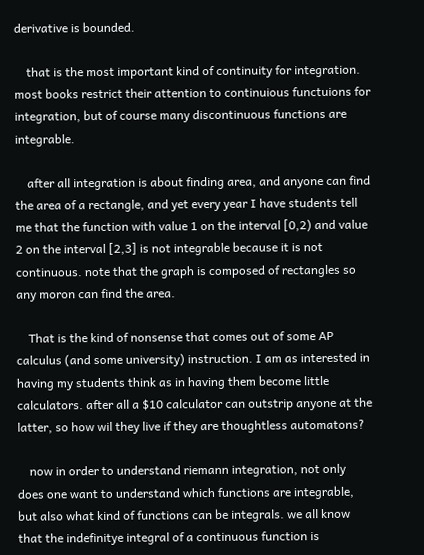derivative is bounded.

    that is the most important kind of continuity for integration. most books restrict their attention to continuious functuions for integration, but of course many discontinuous functions are integrable.

    after all integration is about finding area, and anyone can find the area of a rectangle, and yet every year I have students tell me that the function with value 1 on the interval [0,2) and value 2 on the interval [2,3] is not integrable because it is not continuous. note that the graph is composed of rectangles so any moron can find the area.

    That is the kind of nonsense that comes out of some AP calculus (and some university) instruction. I am as interested in having my students think as in having them become little calculators. after all a $10 calculator can outstrip anyone at the latter, so how wil they live if they are thoughtless automatons?

    now in order to understand riemann integration, not only does one want to understand which functions are integrable, but also what kind of functions can be integrals. we all know that the indefinitye integral of a continuous function is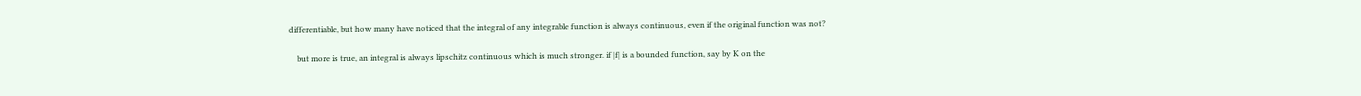differentiable, but how many have noticed that the integral of any integrable function is always continuous, even if the original function was not?

    but more is true, an integral is always lipschitz continuous which is much stronger. if |f| is a bounded function, say by K on the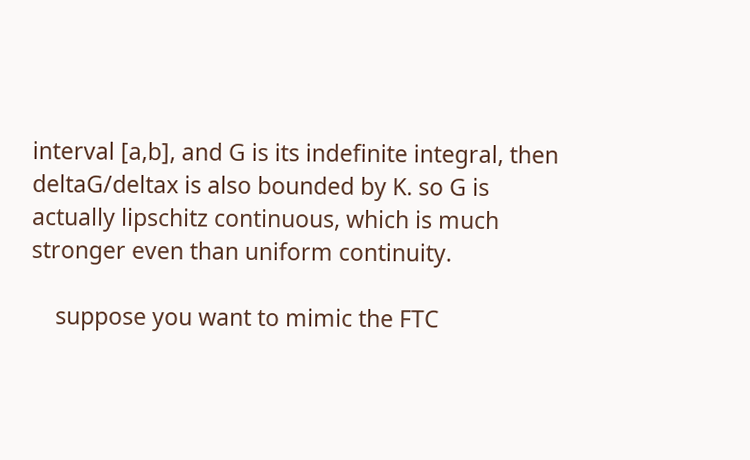interval [a,b], and G is its indefinite integral, then deltaG/deltax is also bounded by K. so G is actually lipschitz continuous, which is much stronger even than uniform continuity.

    suppose you want to mimic the FTC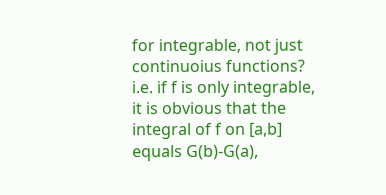for integrable, not just continuoius functions? i.e. if f is only integrable, it is obvious that the integral of f on [a,b] equals G(b)-G(a),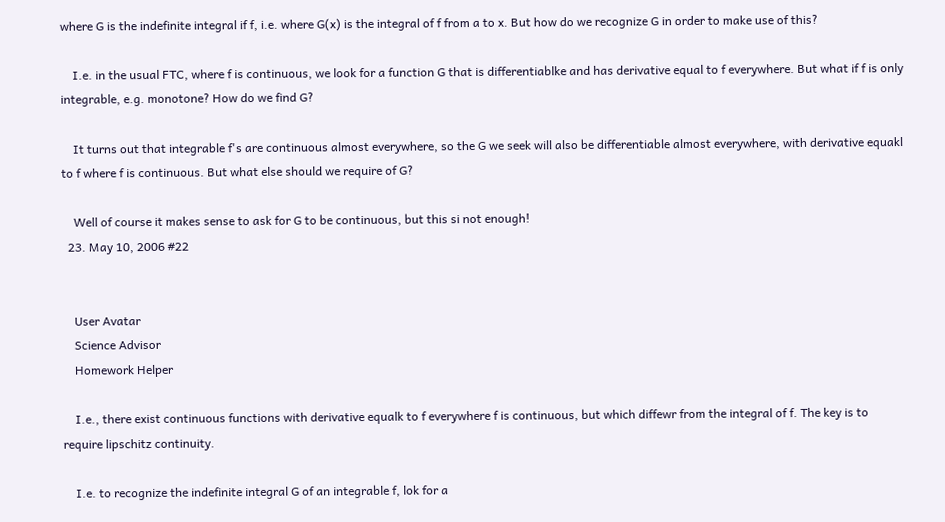where G is the indefinite integral if f, i.e. where G(x) is the integral of f from a to x. But how do we recognize G in order to make use of this?

    I.e. in the usual FTC, where f is continuous, we look for a function G that is differentiablke and has derivative equal to f everywhere. But what if f is only integrable, e.g. monotone? How do we find G?

    It turns out that integrable f's are continuous almost everywhere, so the G we seek will also be differentiable almost everywhere, with derivative equakl to f where f is continuous. But what else should we require of G?

    Well of course it makes sense to ask for G to be continuous, but this si not enough!
  23. May 10, 2006 #22


    User Avatar
    Science Advisor
    Homework Helper

    I.e., there exist continuous functions with derivative equalk to f everywhere f is continuous, but which diffewr from the integral of f. The key is to require lipschitz continuity.

    I.e. to recognize the indefinite integral G of an integrable f, lok for a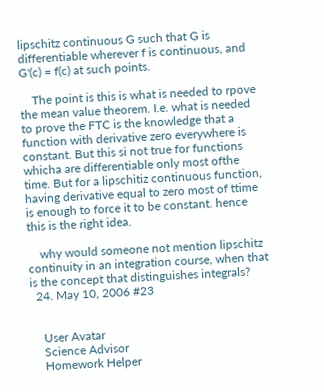lipschitz continuous G such that G is differentiable wherever f is continuous, and G'(c) = f(c) at such points.

    The point is this is what is needed to rpove the mean value theorem. I.e. what is needed to prove the FTC is the knowledge that a function with derivative zero everywhere is constant. But this si not true for functions whicha are differentiable only most ofthe time. But for a lipschitiz continuous function, having derivative equal to zero most of ttime is enough to force it to be constant. hence this is the right idea.

    why would someone not mention lipschitz continuity in an integration course, when that is the concept that distinguishes integrals?
  24. May 10, 2006 #23


    User Avatar
    Science Advisor
    Homework Helper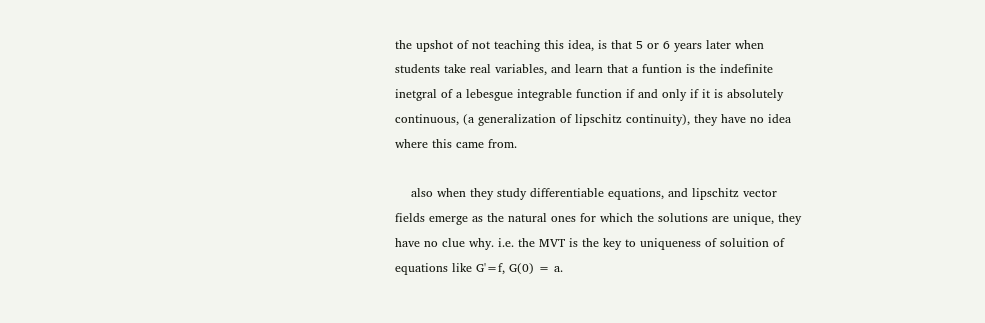the upshot of not teaching this idea, is that 5 or 6 years later when students take real variables, and learn that a funtion is the indefinite inetgral of a lebesgue integrable function if and only if it is absolutely continuous, (a generalization of lipschitz continuity), they have no idea where this came from.

    also when they study differentiable equations, and lipschitz vector fields emerge as the natural ones for which the solutions are unique, they have no clue why. i.e. the MVT is the key to uniqueness of soluition of equations like G'=f, G(0) = a.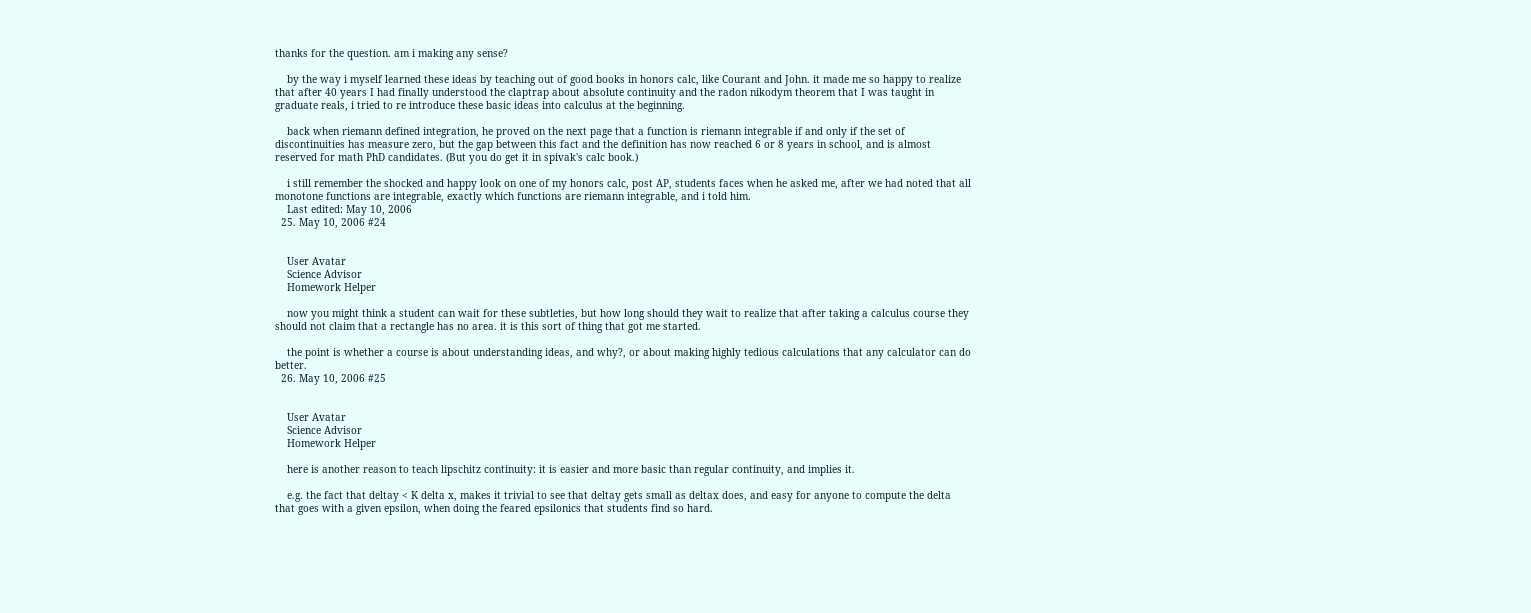thanks for the question. am i making any sense?

    by the way i myself learned these ideas by teaching out of good books in honors calc, like Courant and John. it made me so happy to realize that after 40 years I had finally understood the claptrap about absolute continuity and the radon nikodym theorem that I was taught in graduate reals, i tried to re introduce these basic ideas into calculus at the beginning.

    back when riemann defined integration, he proved on the next page that a function is riemann integrable if and only if the set of discontinuities has measure zero, but the gap between this fact and the definition has now reached 6 or 8 years in school, and is almost reserved for math PhD candidates. (But you do get it in spivak's calc book.)

    i still remember the shocked and happy look on one of my honors calc, post AP, students faces when he asked me, after we had noted that all monotone functions are integrable, exactly which functions are riemann integrable, and i told him.
    Last edited: May 10, 2006
  25. May 10, 2006 #24


    User Avatar
    Science Advisor
    Homework Helper

    now you might think a student can wait for these subtleties, but how long should they wait to realize that after taking a calculus course they should not claim that a rectangle has no area. it is this sort of thing that got me started.

    the point is whether a course is about understanding ideas, and why?, or about making highly tedious calculations that any calculator can do better.
  26. May 10, 2006 #25


    User Avatar
    Science Advisor
    Homework Helper

    here is another reason to teach lipschitz continuity: it is easier and more basic than regular continuity, and implies it.

    e.g. the fact that deltay < K delta x, makes it trivial to see that deltay gets small as deltax does, and easy for anyone to compute the delta that goes with a given epsilon, when doing the feared epsilonics that students find so hard.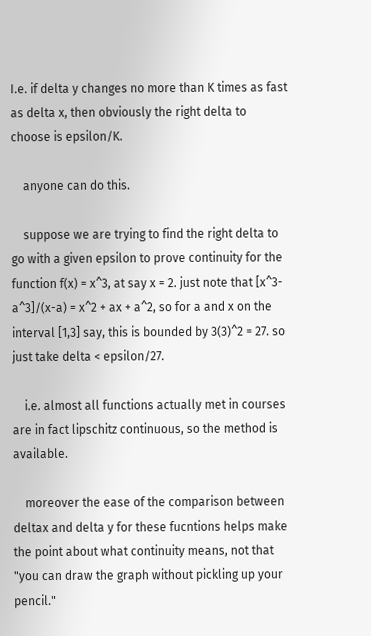I.e. if delta y changes no more than K times as fast as delta x, then obviously the right delta to choose is epsilon/K.

    anyone can do this.

    suppose we are trying to find the right delta to go with a given epsilon to prove continuity for the function f(x) = x^3, at say x = 2. just note that [x^3-a^3]/(x-a) = x^2 + ax + a^2, so for a and x on the interval [1,3] say, this is bounded by 3(3)^2 = 27. so just take delta < epsilon/27.

    i.e. almost all functions actually met in courses are in fact lipschitz continuous, so the method is available.

    moreover the ease of the comparison between deltax and delta y for these fucntions helps make the point about what continuity means, not that "you can draw the graph without pickling up your pencil."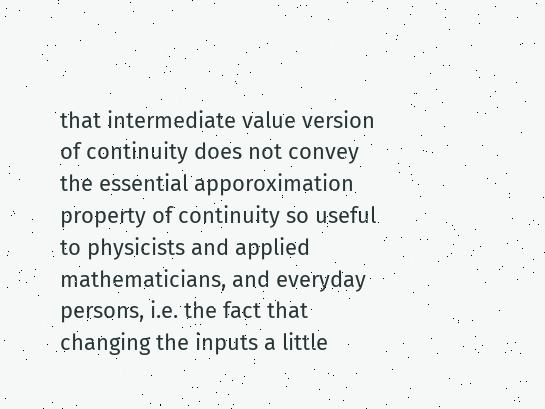that intermediate value version of continuity does not convey the essential apporoximation property of continuity so useful to physicists and applied mathematicians, and everyday persons, i.e. the fact that changing the inputs a little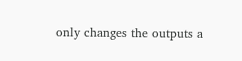only changes the outputs a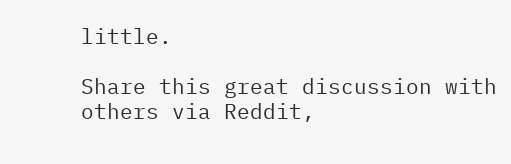little.

Share this great discussion with others via Reddit,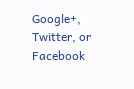Google+, Twitter, or Facebook